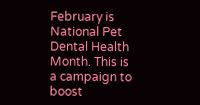February is National Pet Dental Health Month. This is a campaign to boost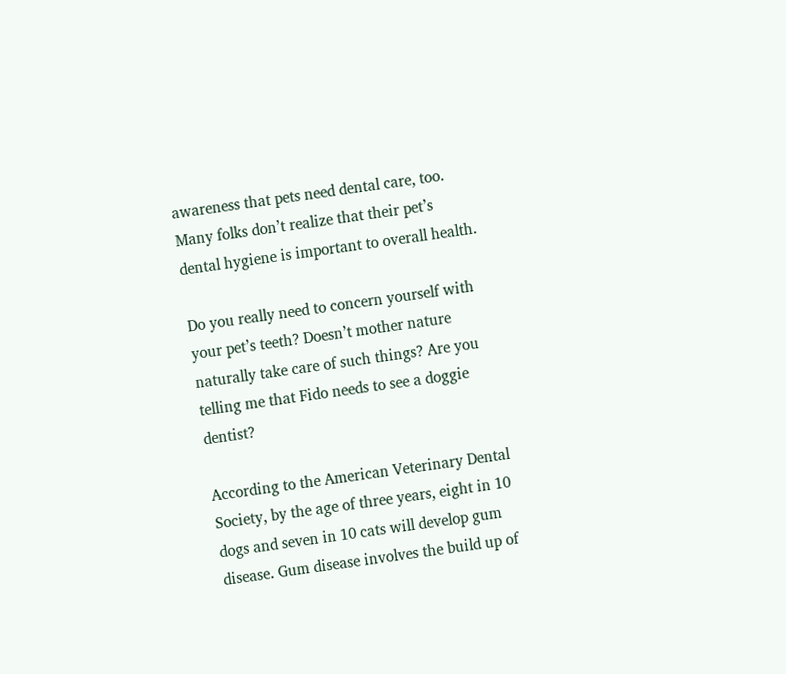awareness that pets need dental care, too. Many folks don’t realize that their pet’s dental hygiene is important to overall health.

Do you really need to concern yourself with your pet’s teeth? Doesn’t mother nature naturally take care of such things? Are you telling me that Fido needs to see a doggie dentist?

According to the American Veterinary Dental Society, by the age of three years, eight in 10 dogs and seven in 10 cats will develop gum disease. Gum disease involves the build up of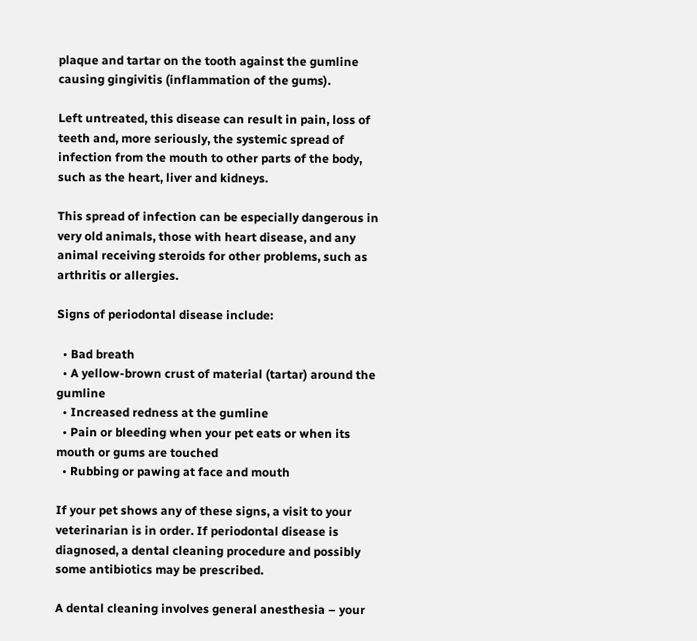plaque and tartar on the tooth against the gumline causing gingivitis (inflammation of the gums).

Left untreated, this disease can result in pain, loss of teeth and, more seriously, the systemic spread of infection from the mouth to other parts of the body, such as the heart, liver and kidneys.

This spread of infection can be especially dangerous in very old animals, those with heart disease, and any animal receiving steroids for other problems, such as arthritis or allergies.

Signs of periodontal disease include:

  • Bad breath
  • A yellow-brown crust of material (tartar) around the gumline
  • Increased redness at the gumline
  • Pain or bleeding when your pet eats or when its mouth or gums are touched
  • Rubbing or pawing at face and mouth

If your pet shows any of these signs, a visit to your veterinarian is in order. If periodontal disease is diagnosed, a dental cleaning procedure and possibly some antibiotics may be prescribed.

A dental cleaning involves general anesthesia – your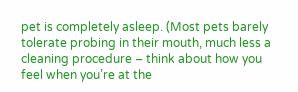pet is completely asleep. (Most pets barely tolerate probing in their mouth, much less a cleaning procedure – think about how you feel when you’re at the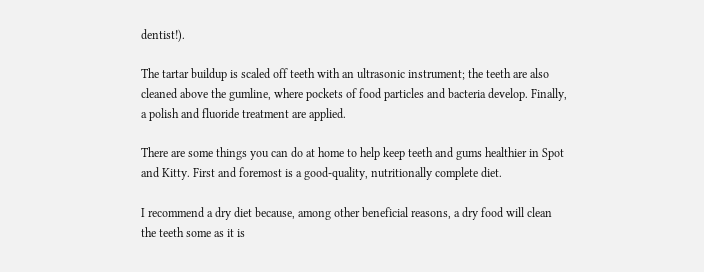dentist!).

The tartar buildup is scaled off teeth with an ultrasonic instrument; the teeth are also cleaned above the gumline, where pockets of food particles and bacteria develop. Finally, a polish and fluoride treatment are applied.

There are some things you can do at home to help keep teeth and gums healthier in Spot and Kitty. First and foremost is a good-quality, nutritionally complete diet.

I recommend a dry diet because, among other beneficial reasons, a dry food will clean the teeth some as it is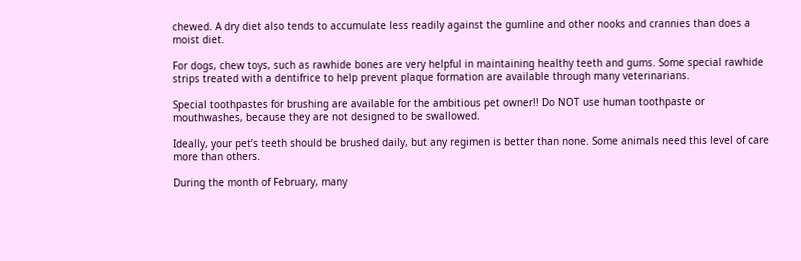chewed. A dry diet also tends to accumulate less readily against the gumline and other nooks and crannies than does a moist diet.

For dogs, chew toys, such as rawhide bones are very helpful in maintaining healthy teeth and gums. Some special rawhide strips treated with a dentifrice to help prevent plaque formation are available through many veterinarians.

Special toothpastes for brushing are available for the ambitious pet owner!! Do NOT use human toothpaste or mouthwashes, because they are not designed to be swallowed.

Ideally, your pet’s teeth should be brushed daily, but any regimen is better than none. Some animals need this level of care more than others.

During the month of February, many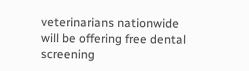veterinarians nationwide will be offering free dental screening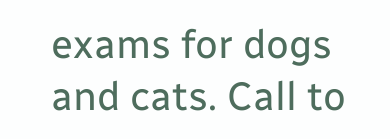exams for dogs and cats. Call to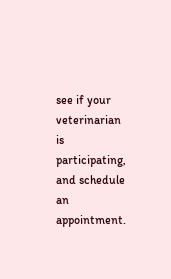see if your veterinarian is participating, and schedule an appointment.